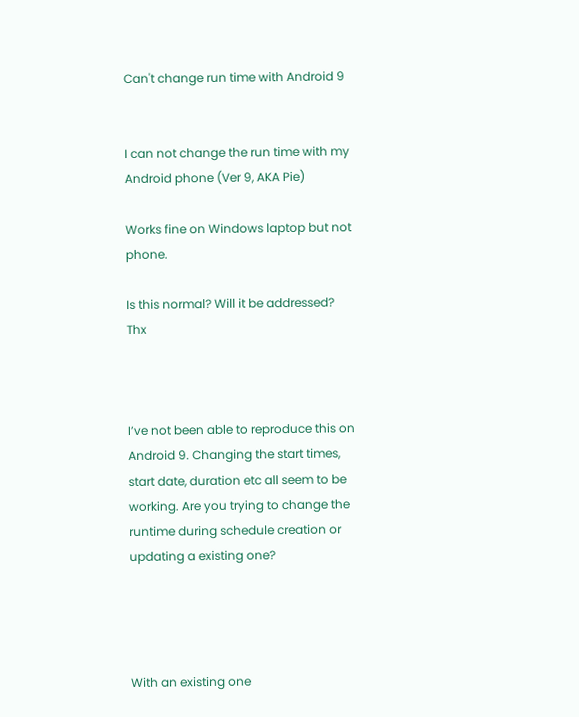Can't change run time with Android 9


I can not change the run time with my Android phone (Ver 9, AKA Pie)

Works fine on Windows laptop but not phone.

Is this normal? Will it be addressed? Thx



I’ve not been able to reproduce this on Android 9. Changing the start times, start date, duration etc all seem to be working. Are you trying to change the runtime during schedule creation or updating a existing one?




With an existing one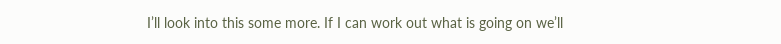I’ll look into this some more. If I can work out what is going on we’ll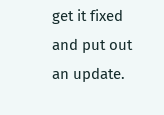get it fixed and put out an update.